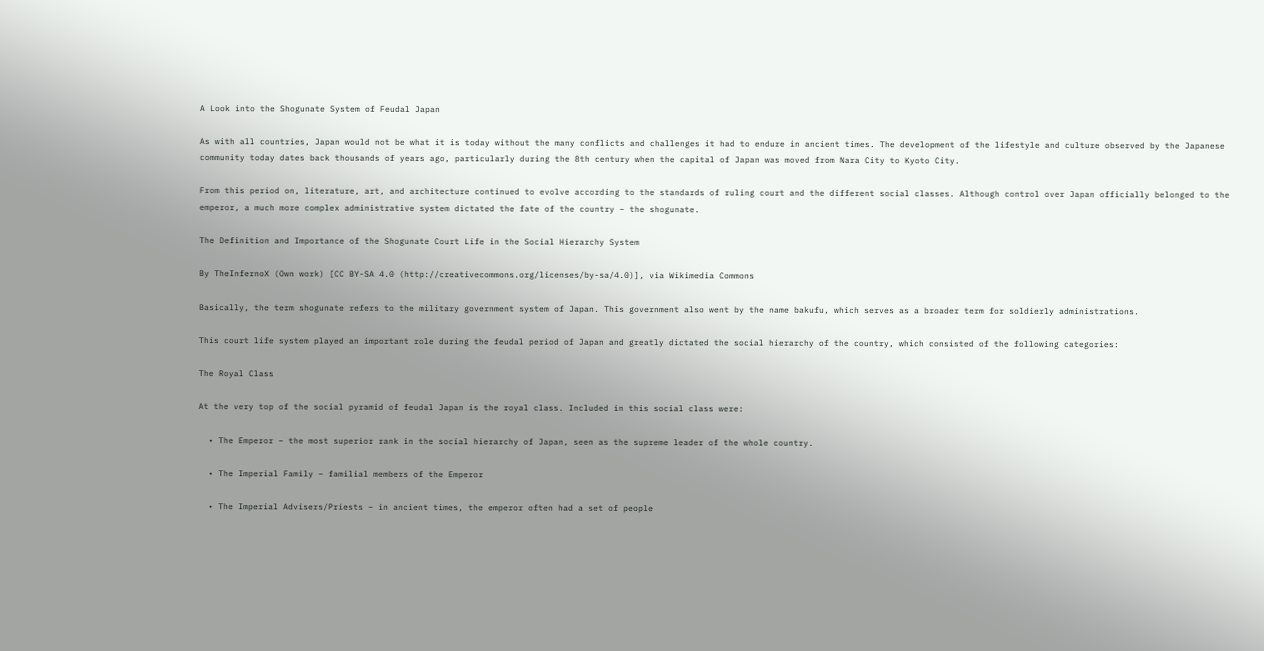A Look into the Shogunate System of Feudal Japan

As with all countries, Japan would not be what it is today without the many conflicts and challenges it had to endure in ancient times. The development of the lifestyle and culture observed by the Japanese community today dates back thousands of years ago, particularly during the 8th century when the capital of Japan was moved from Nara City to Kyoto City.

From this period on, literature, art, and architecture continued to evolve according to the standards of ruling court and the different social classes. Although control over Japan officially belonged to the emperor, a much more complex administrative system dictated the fate of the country – the shogunate.

The Definition and Importance of the Shogunate Court Life in the Social Hierarchy System

By TheInfernoX (Own work) [CC BY-SA 4.0 (http://creativecommons.org/licenses/by-sa/4.0)], via Wikimedia Commons

Basically, the term shogunate refers to the military government system of Japan. This government also went by the name bakufu, which serves as a broader term for soldierly administrations.

This court life system played an important role during the feudal period of Japan and greatly dictated the social hierarchy of the country, which consisted of the following categories:

The Royal Class

At the very top of the social pyramid of feudal Japan is the royal class. Included in this social class were:

  • The Emperor – the most superior rank in the social hierarchy of Japan, seen as the supreme leader of the whole country.

  • The Imperial Family – familial members of the Emperor

  • The Imperial Advisers/Priests – in ancient times, the emperor often had a set of people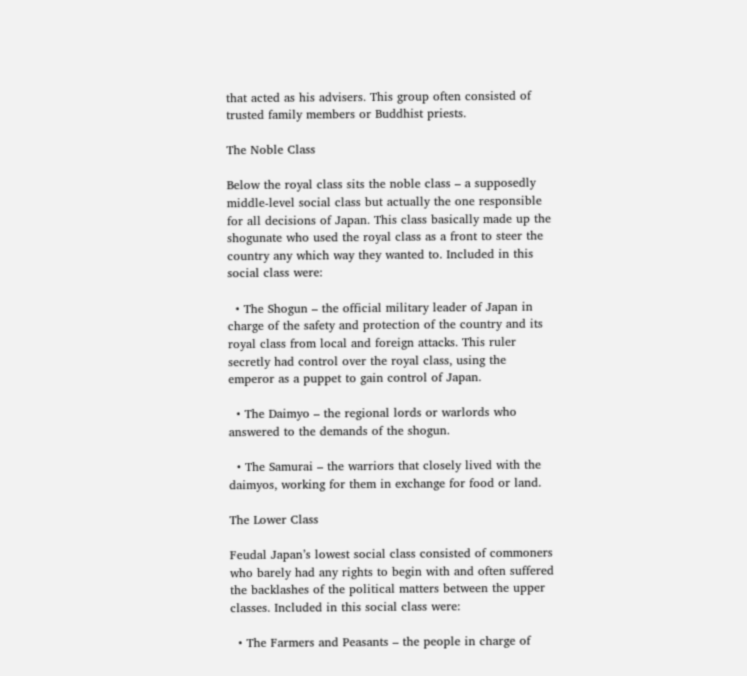that acted as his advisers. This group often consisted of trusted family members or Buddhist priests.

The Noble Class

Below the royal class sits the noble class – a supposedly middle-level social class but actually the one responsible for all decisions of Japan. This class basically made up the shogunate who used the royal class as a front to steer the country any which way they wanted to. Included in this social class were:

  • The Shogun – the official military leader of Japan in charge of the safety and protection of the country and its royal class from local and foreign attacks. This ruler secretly had control over the royal class, using the emperor as a puppet to gain control of Japan.

  • The Daimyo – the regional lords or warlords who answered to the demands of the shogun.

  • The Samurai – the warriors that closely lived with the daimyos, working for them in exchange for food or land.

The Lower Class

Feudal Japan’s lowest social class consisted of commoners who barely had any rights to begin with and often suffered the backlashes of the political matters between the upper classes. Included in this social class were:

  • The Farmers and Peasants – the people in charge of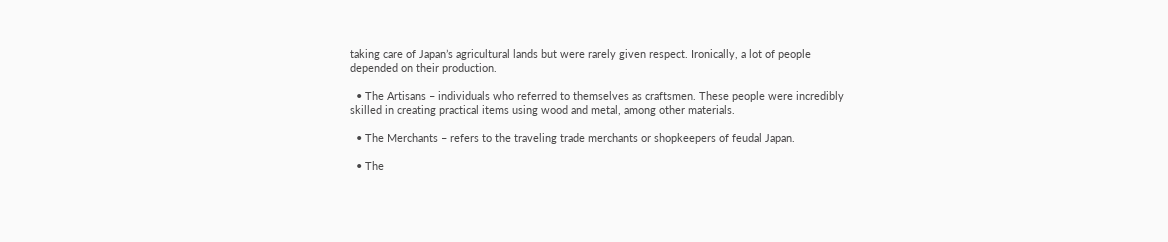taking care of Japan’s agricultural lands but were rarely given respect. Ironically, a lot of people depended on their production.

  • The Artisans – individuals who referred to themselves as craftsmen. These people were incredibly skilled in creating practical items using wood and metal, among other materials.

  • The Merchants – refers to the traveling trade merchants or shopkeepers of feudal Japan.

  • The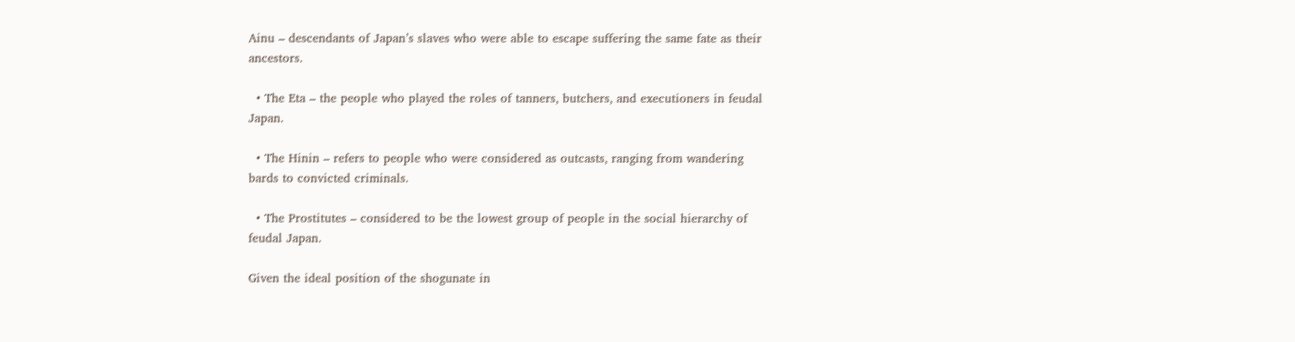Ainu – descendants of Japan’s slaves who were able to escape suffering the same fate as their ancestors.

  • The Eta – the people who played the roles of tanners, butchers, and executioners in feudal Japan.

  • The Hinin – refers to people who were considered as outcasts, ranging from wandering bards to convicted criminals.

  • The Prostitutes – considered to be the lowest group of people in the social hierarchy of feudal Japan.

Given the ideal position of the shogunate in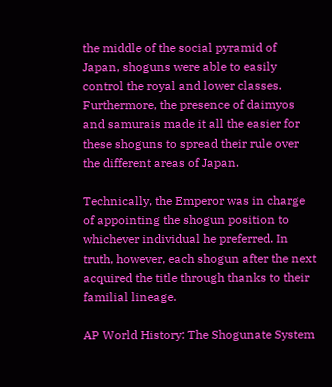the middle of the social pyramid of Japan, shoguns were able to easily control the royal and lower classes. Furthermore, the presence of daimyos and samurais made it all the easier for these shoguns to spread their rule over the different areas of Japan.

Technically, the Emperor was in charge of appointing the shogun position to whichever individual he preferred. In truth, however, each shogun after the next acquired the title through thanks to their familial lineage.

AP World History: The Shogunate System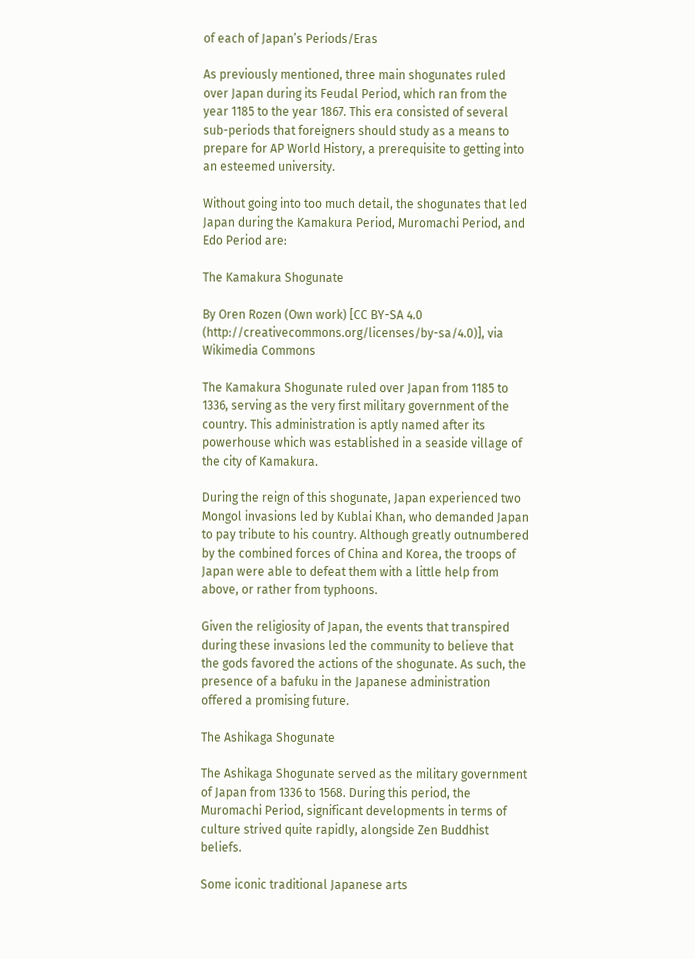of each of Japan’s Periods/Eras

As previously mentioned, three main shogunates ruled over Japan during its Feudal Period, which ran from the year 1185 to the year 1867. This era consisted of several sub-periods that foreigners should study as a means to prepare for AP World History, a prerequisite to getting into an esteemed university.

Without going into too much detail, the shogunates that led Japan during the Kamakura Period, Muromachi Period, and Edo Period are:

The Kamakura Shogunate

By Oren Rozen (Own work) [CC BY-SA 4.0 (http://creativecommons.org/licenses/by-sa/4.0)], via Wikimedia Commons

The Kamakura Shogunate ruled over Japan from 1185 to 1336, serving as the very first military government of the country. This administration is aptly named after its powerhouse which was established in a seaside village of the city of Kamakura.

During the reign of this shogunate, Japan experienced two Mongol invasions led by Kublai Khan, who demanded Japan to pay tribute to his country. Although greatly outnumbered by the combined forces of China and Korea, the troops of Japan were able to defeat them with a little help from above, or rather from typhoons.

Given the religiosity of Japan, the events that transpired during these invasions led the community to believe that the gods favored the actions of the shogunate. As such, the presence of a bafuku in the Japanese administration offered a promising future.

The Ashikaga Shogunate

The Ashikaga Shogunate served as the military government of Japan from 1336 to 1568. During this period, the Muromachi Period, significant developments in terms of culture strived quite rapidly, alongside Zen Buddhist beliefs.

Some iconic traditional Japanese arts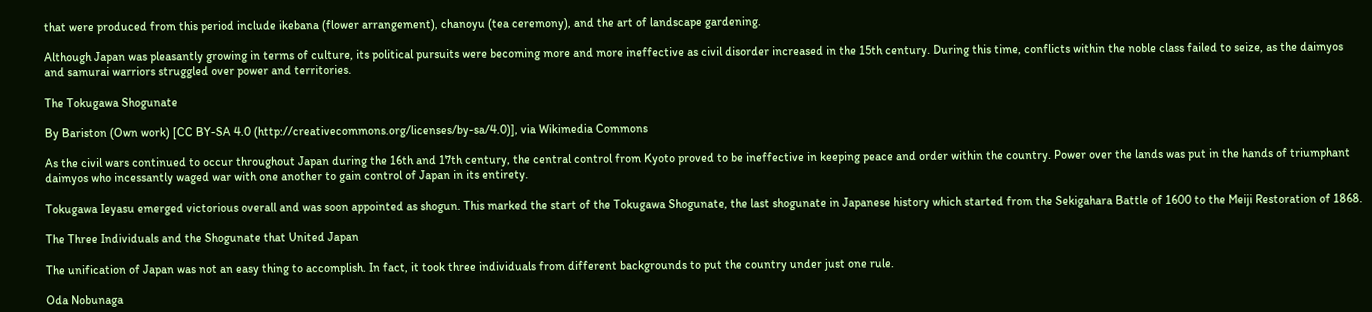that were produced from this period include ikebana (flower arrangement), chanoyu (tea ceremony), and the art of landscape gardening.

Although Japan was pleasantly growing in terms of culture, its political pursuits were becoming more and more ineffective as civil disorder increased in the 15th century. During this time, conflicts within the noble class failed to seize, as the daimyos and samurai warriors struggled over power and territories.

The Tokugawa Shogunate

By Bariston (Own work) [CC BY-SA 4.0 (http://creativecommons.org/licenses/by-sa/4.0)], via Wikimedia Commons

As the civil wars continued to occur throughout Japan during the 16th and 17th century, the central control from Kyoto proved to be ineffective in keeping peace and order within the country. Power over the lands was put in the hands of triumphant daimyos who incessantly waged war with one another to gain control of Japan in its entirety.

Tokugawa Ieyasu emerged victorious overall and was soon appointed as shogun. This marked the start of the Tokugawa Shogunate, the last shogunate in Japanese history which started from the Sekigahara Battle of 1600 to the Meiji Restoration of 1868.

The Three Individuals and the Shogunate that United Japan

The unification of Japan was not an easy thing to accomplish. In fact, it took three individuals from different backgrounds to put the country under just one rule.

Oda Nobunaga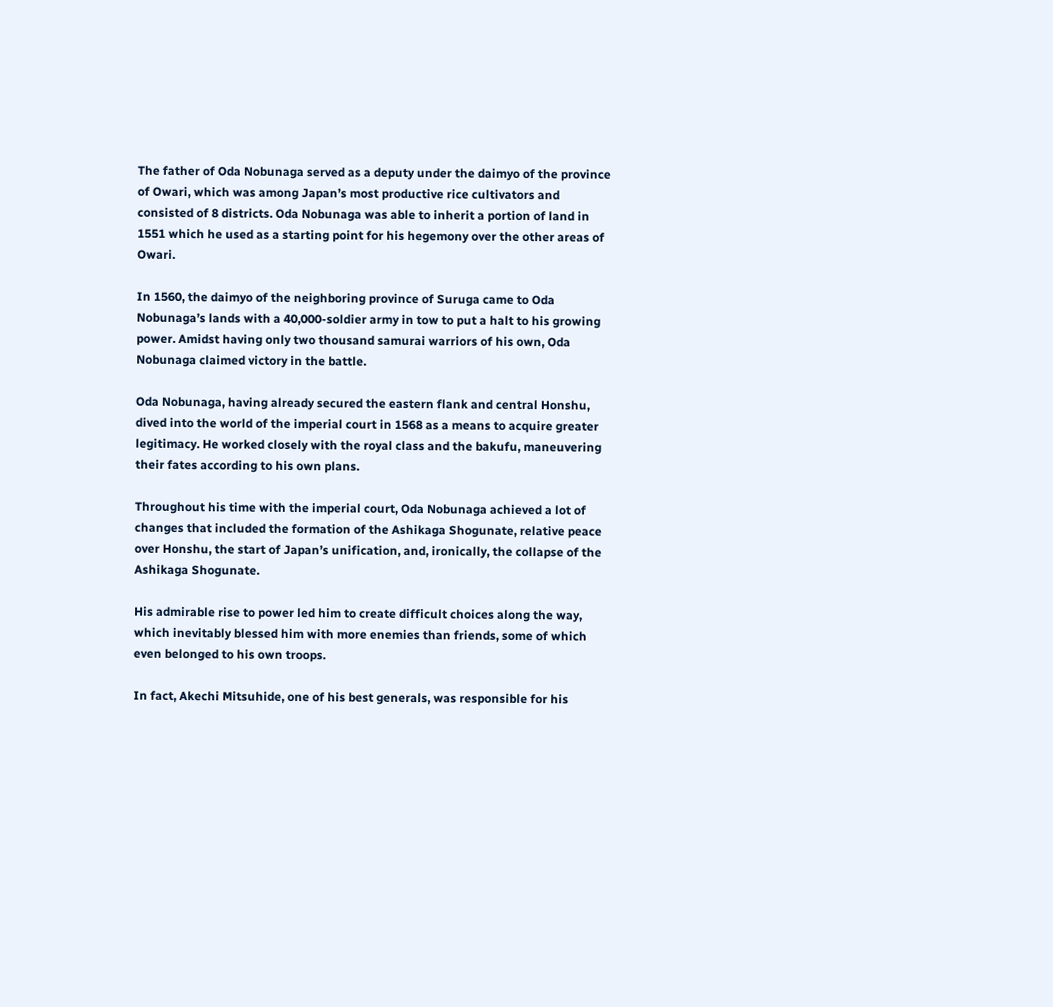The father of Oda Nobunaga served as a deputy under the daimyo of the province of Owari, which was among Japan’s most productive rice cultivators and consisted of 8 districts. Oda Nobunaga was able to inherit a portion of land in 1551 which he used as a starting point for his hegemony over the other areas of Owari.

In 1560, the daimyo of the neighboring province of Suruga came to Oda Nobunaga’s lands with a 40,000-soldier army in tow to put a halt to his growing power. Amidst having only two thousand samurai warriors of his own, Oda Nobunaga claimed victory in the battle.

Oda Nobunaga, having already secured the eastern flank and central Honshu, dived into the world of the imperial court in 1568 as a means to acquire greater legitimacy. He worked closely with the royal class and the bakufu, maneuvering their fates according to his own plans.

Throughout his time with the imperial court, Oda Nobunaga achieved a lot of changes that included the formation of the Ashikaga Shogunate, relative peace over Honshu, the start of Japan’s unification, and, ironically, the collapse of the Ashikaga Shogunate.

His admirable rise to power led him to create difficult choices along the way, which inevitably blessed him with more enemies than friends, some of which even belonged to his own troops.

In fact, Akechi Mitsuhide, one of his best generals, was responsible for his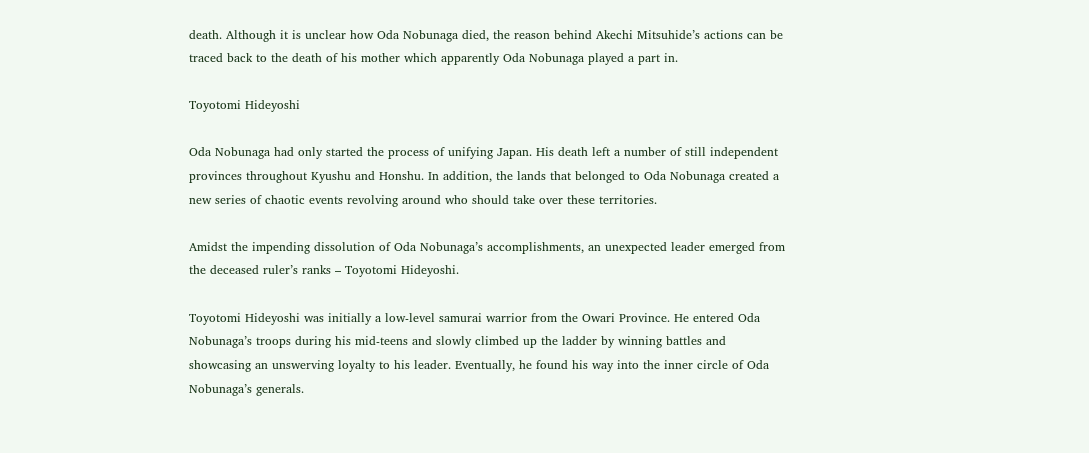death. Although it is unclear how Oda Nobunaga died, the reason behind Akechi Mitsuhide’s actions can be traced back to the death of his mother which apparently Oda Nobunaga played a part in.

Toyotomi Hideyoshi

Oda Nobunaga had only started the process of unifying Japan. His death left a number of still independent provinces throughout Kyushu and Honshu. In addition, the lands that belonged to Oda Nobunaga created a new series of chaotic events revolving around who should take over these territories.

Amidst the impending dissolution of Oda Nobunaga’s accomplishments, an unexpected leader emerged from the deceased ruler’s ranks – Toyotomi Hideyoshi.

Toyotomi Hideyoshi was initially a low-level samurai warrior from the Owari Province. He entered Oda Nobunaga’s troops during his mid-teens and slowly climbed up the ladder by winning battles and showcasing an unswerving loyalty to his leader. Eventually, he found his way into the inner circle of Oda Nobunaga’s generals.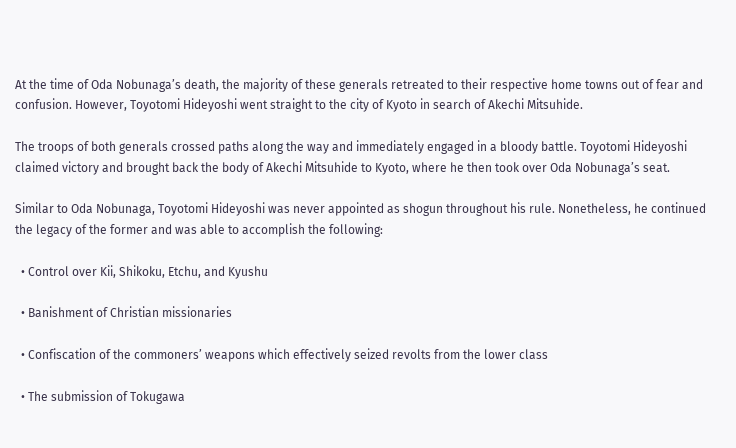At the time of Oda Nobunaga’s death, the majority of these generals retreated to their respective home towns out of fear and confusion. However, Toyotomi Hideyoshi went straight to the city of Kyoto in search of Akechi Mitsuhide.

The troops of both generals crossed paths along the way and immediately engaged in a bloody battle. Toyotomi Hideyoshi claimed victory and brought back the body of Akechi Mitsuhide to Kyoto, where he then took over Oda Nobunaga’s seat.

Similar to Oda Nobunaga, Toyotomi Hideyoshi was never appointed as shogun throughout his rule. Nonetheless, he continued the legacy of the former and was able to accomplish the following:

  • Control over Kii, Shikoku, Etchu, and Kyushu

  • Banishment of Christian missionaries

  • Confiscation of the commoners’ weapons which effectively seized revolts from the lower class

  • The submission of Tokugawa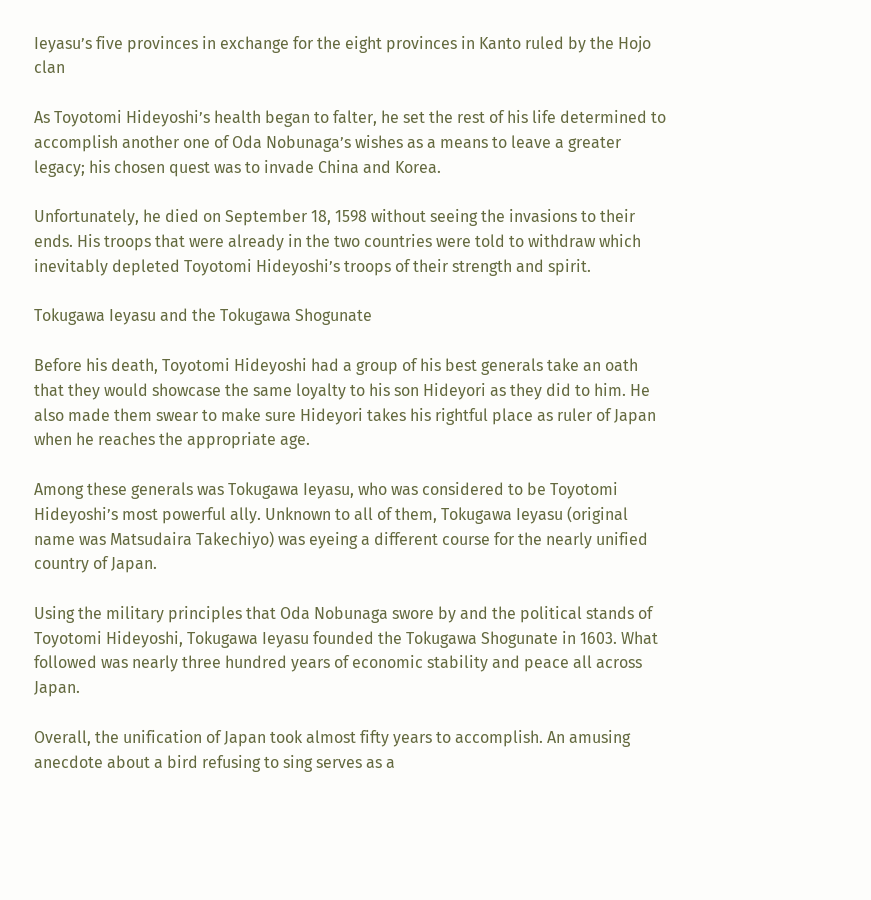Ieyasu’s five provinces in exchange for the eight provinces in Kanto ruled by the Hojo clan

As Toyotomi Hideyoshi’s health began to falter, he set the rest of his life determined to accomplish another one of Oda Nobunaga’s wishes as a means to leave a greater legacy; his chosen quest was to invade China and Korea.

Unfortunately, he died on September 18, 1598 without seeing the invasions to their ends. His troops that were already in the two countries were told to withdraw which inevitably depleted Toyotomi Hideyoshi’s troops of their strength and spirit.

Tokugawa Ieyasu and the Tokugawa Shogunate

Before his death, Toyotomi Hideyoshi had a group of his best generals take an oath that they would showcase the same loyalty to his son Hideyori as they did to him. He also made them swear to make sure Hideyori takes his rightful place as ruler of Japan when he reaches the appropriate age.

Among these generals was Tokugawa Ieyasu, who was considered to be Toyotomi Hideyoshi’s most powerful ally. Unknown to all of them, Tokugawa Ieyasu (original name was Matsudaira Takechiyo) was eyeing a different course for the nearly unified country of Japan.

Using the military principles that Oda Nobunaga swore by and the political stands of Toyotomi Hideyoshi, Tokugawa Ieyasu founded the Tokugawa Shogunate in 1603. What followed was nearly three hundred years of economic stability and peace all across Japan.

Overall, the unification of Japan took almost fifty years to accomplish. An amusing anecdote about a bird refusing to sing serves as a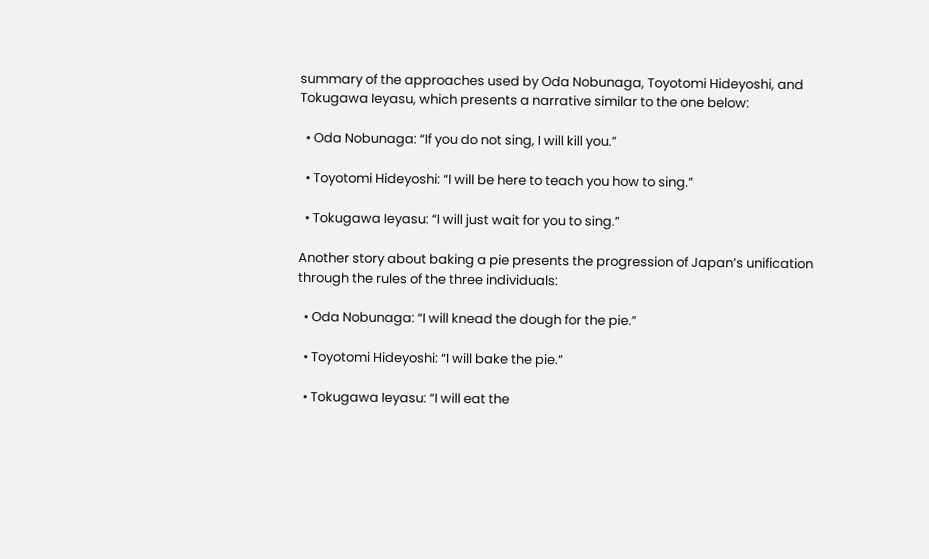summary of the approaches used by Oda Nobunaga, Toyotomi Hideyoshi, and Tokugawa Ieyasu, which presents a narrative similar to the one below:

  • Oda Nobunaga: “If you do not sing, I will kill you.”

  • Toyotomi Hideyoshi: “I will be here to teach you how to sing.”

  • Tokugawa Ieyasu: “I will just wait for you to sing.”

Another story about baking a pie presents the progression of Japan’s unification through the rules of the three individuals:

  • Oda Nobunaga: “I will knead the dough for the pie.”

  • Toyotomi Hideyoshi: “I will bake the pie.”

  • Tokugawa Ieyasu: “I will eat the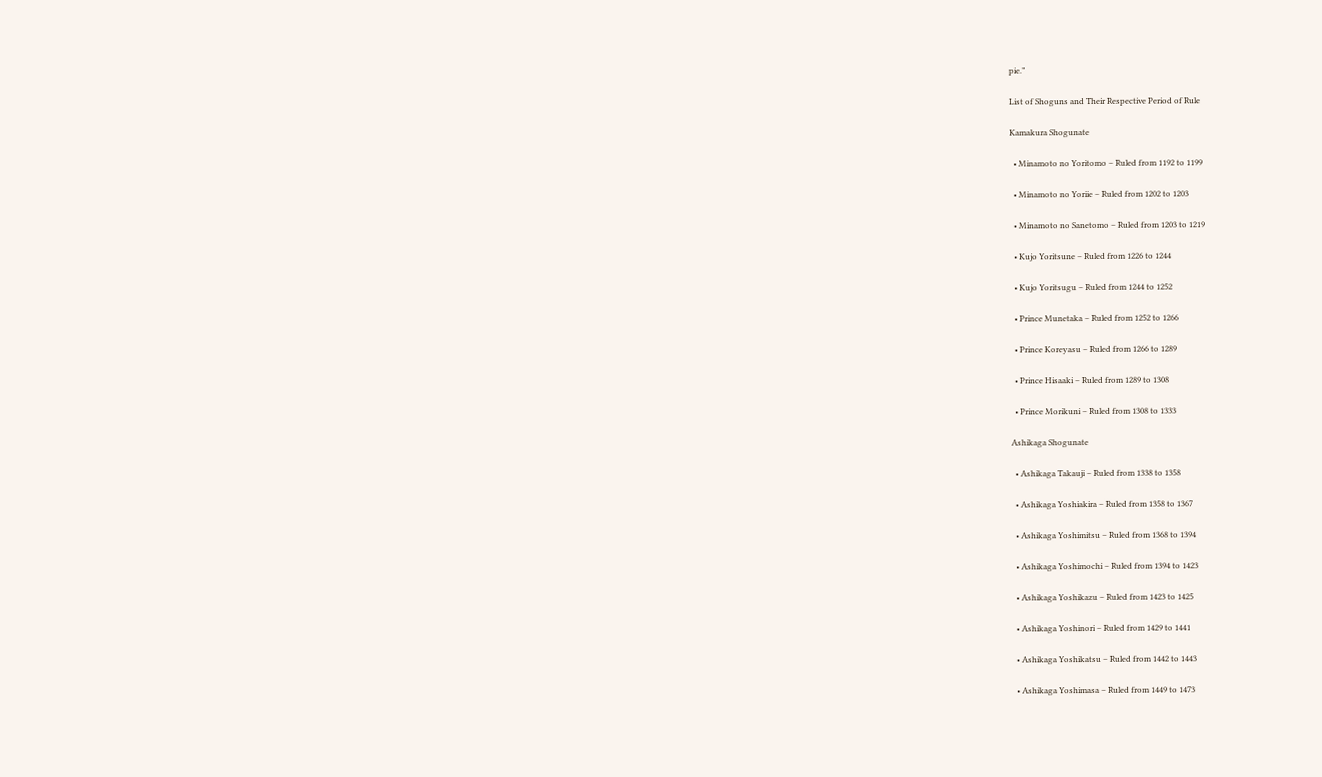pie.”

List of Shoguns and Their Respective Period of Rule

Kamakura Shogunate

  • Minamoto no Yoritomo – Ruled from 1192 to 1199

  • Minamoto no Yoriie – Ruled from 1202 to 1203

  • Minamoto no Sanetomo – Ruled from 1203 to 1219

  • Kujo Yoritsune – Ruled from 1226 to 1244

  • Kujo Yoritsugu – Ruled from 1244 to 1252

  • Prince Munetaka – Ruled from 1252 to 1266

  • Prince Koreyasu – Ruled from 1266 to 1289

  • Prince Hisaaki – Ruled from 1289 to 1308

  • Prince Morikuni – Ruled from 1308 to 1333

Ashikaga Shogunate

  • Ashikaga Takauji – Ruled from 1338 to 1358

  • Ashikaga Yoshiakira – Ruled from 1358 to 1367

  • Ashikaga Yoshimitsu – Ruled from 1368 to 1394

  • Ashikaga Yoshimochi – Ruled from 1394 to 1423

  • Ashikaga Yoshikazu – Ruled from 1423 to 1425

  • Ashikaga Yoshinori – Ruled from 1429 to 1441

  • Ashikaga Yoshikatsu – Ruled from 1442 to 1443

  • Ashikaga Yoshimasa – Ruled from 1449 to 1473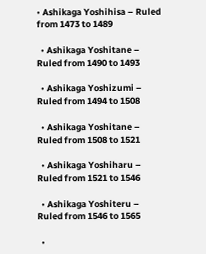• Ashikaga Yoshihisa – Ruled from 1473 to 1489

  • Ashikaga Yoshitane – Ruled from 1490 to 1493

  • Ashikaga Yoshizumi – Ruled from 1494 to 1508

  • Ashikaga Yoshitane – Ruled from 1508 to 1521

  • Ashikaga Yoshiharu – Ruled from 1521 to 1546

  • Ashikaga Yoshiteru – Ruled from 1546 to 1565

  •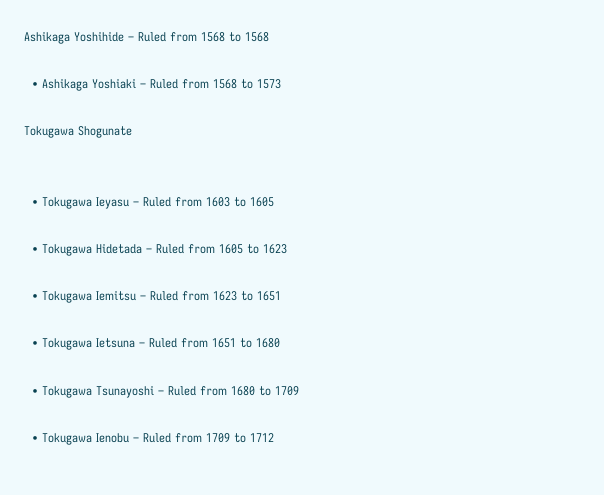Ashikaga Yoshihide – Ruled from 1568 to 1568

  • Ashikaga Yoshiaki – Ruled from 1568 to 1573

Tokugawa Shogunate


  • Tokugawa Ieyasu – Ruled from 1603 to 1605

  • Tokugawa Hidetada – Ruled from 1605 to 1623

  • Tokugawa Iemitsu – Ruled from 1623 to 1651

  • Tokugawa Ietsuna – Ruled from 1651 to 1680

  • Tokugawa Tsunayoshi – Ruled from 1680 to 1709

  • Tokugawa Ienobu – Ruled from 1709 to 1712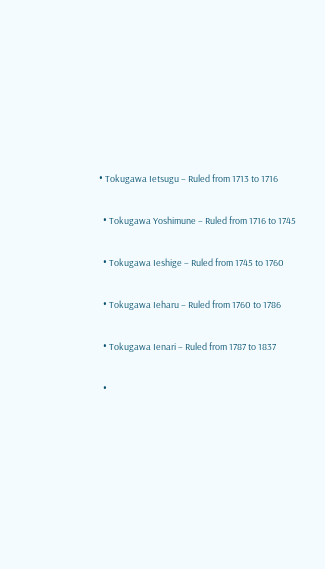• Tokugawa Ietsugu – Ruled from 1713 to 1716

  • Tokugawa Yoshimune – Ruled from 1716 to 1745

  • Tokugawa Ieshige – Ruled from 1745 to 1760

  • Tokugawa Ieharu – Ruled from 1760 to 1786

  • Tokugawa Ienari – Ruled from 1787 to 1837

  •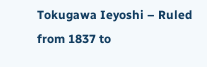Tokugawa Ieyoshi – Ruled from 1837 to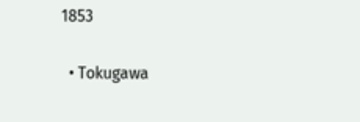1853

  • Tokugawa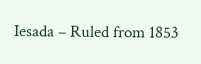Iesada – Ruled from 1853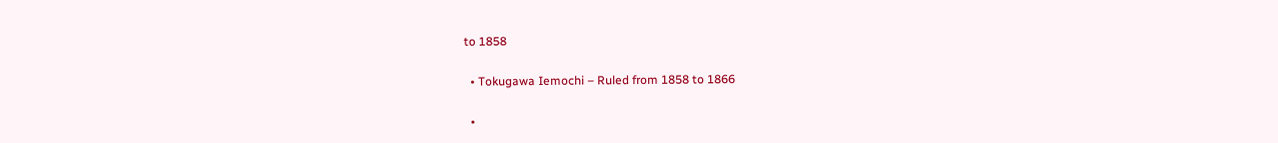to 1858

  • Tokugawa Iemochi – Ruled from 1858 to 1866

  •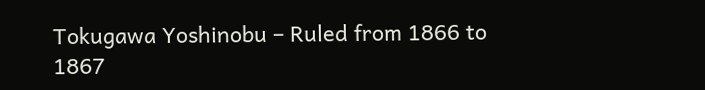Tokugawa Yoshinobu – Ruled from 1866 to 1867